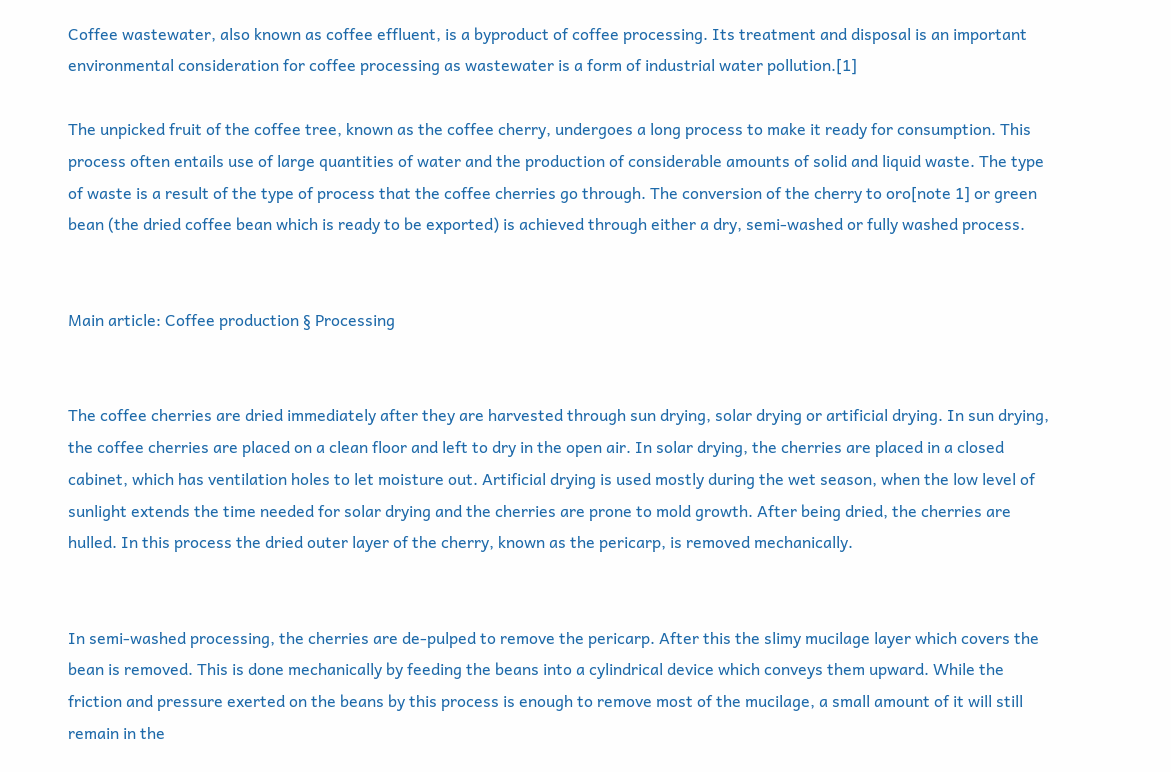Coffee wastewater, also known as coffee effluent, is a byproduct of coffee processing. Its treatment and disposal is an important environmental consideration for coffee processing as wastewater is a form of industrial water pollution.[1]

The unpicked fruit of the coffee tree, known as the coffee cherry, undergoes a long process to make it ready for consumption. This process often entails use of large quantities of water and the production of considerable amounts of solid and liquid waste. The type of waste is a result of the type of process that the coffee cherries go through. The conversion of the cherry to oro[note 1] or green bean (the dried coffee bean which is ready to be exported) is achieved through either a dry, semi-washed or fully washed process.


Main article: Coffee production § Processing


The coffee cherries are dried immediately after they are harvested through sun drying, solar drying or artificial drying. In sun drying, the coffee cherries are placed on a clean floor and left to dry in the open air. In solar drying, the cherries are placed in a closed cabinet, which has ventilation holes to let moisture out. Artificial drying is used mostly during the wet season, when the low level of sunlight extends the time needed for solar drying and the cherries are prone to mold growth. After being dried, the cherries are hulled. In this process the dried outer layer of the cherry, known as the pericarp, is removed mechanically.


In semi-washed processing, the cherries are de-pulped to remove the pericarp. After this the slimy mucilage layer which covers the bean is removed. This is done mechanically by feeding the beans into a cylindrical device which conveys them upward. While the friction and pressure exerted on the beans by this process is enough to remove most of the mucilage, a small amount of it will still remain in the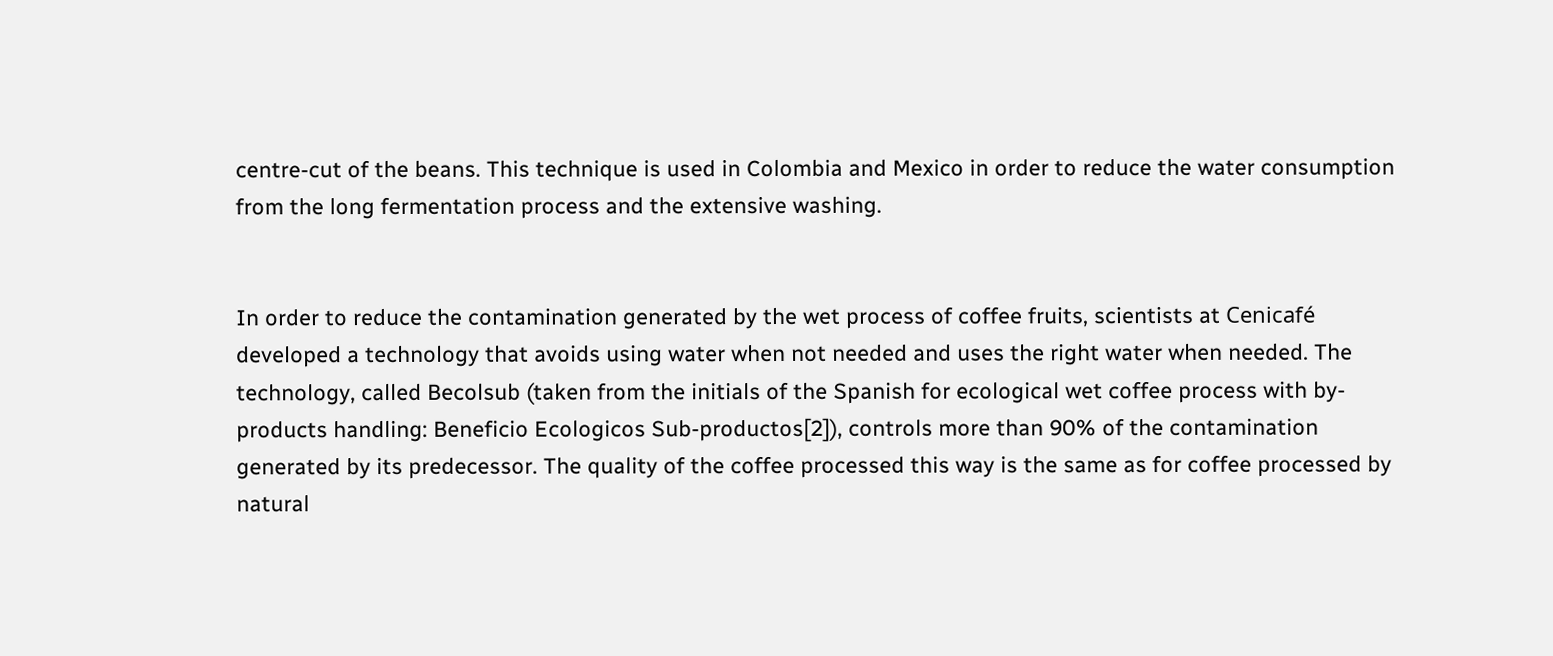centre-cut of the beans. This technique is used in Colombia and Mexico in order to reduce the water consumption from the long fermentation process and the extensive washing.


In order to reduce the contamination generated by the wet process of coffee fruits, scientists at Cenicafé developed a technology that avoids using water when not needed and uses the right water when needed. The technology, called Becolsub (taken from the initials of the Spanish for ecological wet coffee process with by-products handling: Beneficio Ecologicos Sub-productos[2]), controls more than 90% of the contamination generated by its predecessor. The quality of the coffee processed this way is the same as for coffee processed by natural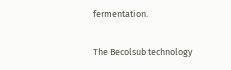fermentation.

The Becolsub technology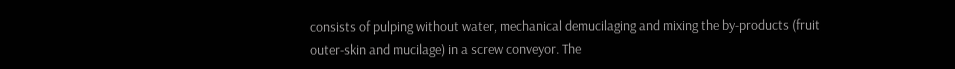consists of pulping without water, mechanical demucilaging and mixing the by-products (fruit outer-skin and mucilage) in a screw conveyor. The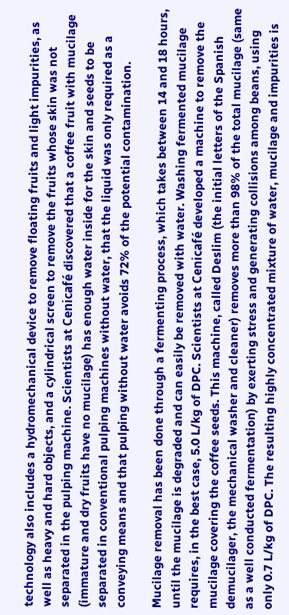technology also includes a hydromechanical device to remove floating fruits and light impurities, as well as heavy and hard objects, and a cylindrical screen to remove the fruits whose skin was not separated in the pulping machine. Scientists at Cenicafé discovered that a coffee fruit with mucilage (immature and dry fruits have no mucilage) has enough water inside for the skin and seeds to be separated in conventional pulping machines without water, that the liquid was only required as a conveying means and that pulping without water avoids 72% of the potential contamination.

Mucilage removal has been done through a fermenting process, which takes between 14 and 18 hours, until the mucilage is degraded and can easily be removed with water. Washing fermented mucilage requires, in the best case, 5.0 L/kg of DPC. Scientists at Cenicafé developed a machine to remove the mucilage covering the coffee seeds. This machine, called Deslim (the initial letters of the Spanish demucilager, the mechanical washer and cleaner) removes more than 98% of the total mucilage (same as a well conducted fermentation) by exerting stress and generating collisions among beans, using only 0.7 L/kg of DPC. The resulting highly concentrated mixture of water, mucilage and impurities is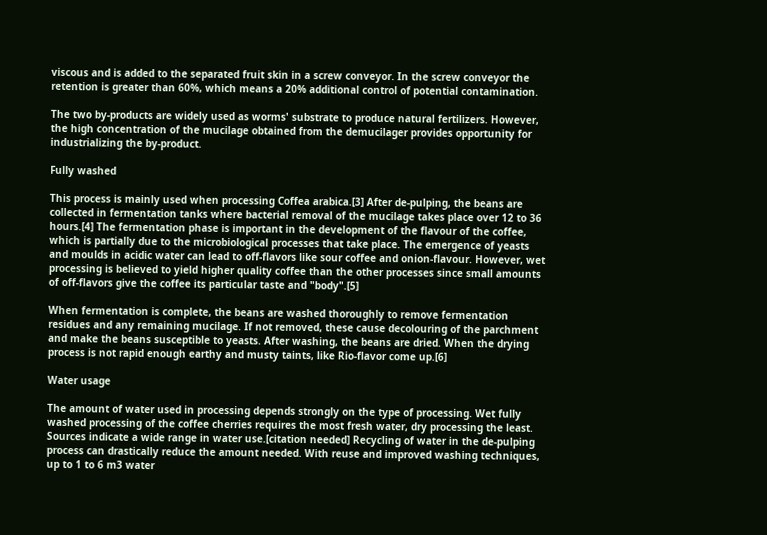viscous and is added to the separated fruit skin in a screw conveyor. In the screw conveyor the retention is greater than 60%, which means a 20% additional control of potential contamination.

The two by-products are widely used as worms' substrate to produce natural fertilizers. However, the high concentration of the mucilage obtained from the demucilager provides opportunity for industrializing the by-product.

Fully washed

This process is mainly used when processing Coffea arabica.[3] After de-pulping, the beans are collected in fermentation tanks where bacterial removal of the mucilage takes place over 12 to 36 hours.[4] The fermentation phase is important in the development of the flavour of the coffee, which is partially due to the microbiological processes that take place. The emergence of yeasts and moulds in acidic water can lead to off-flavors like sour coffee and onion-flavour. However, wet processing is believed to yield higher quality coffee than the other processes since small amounts of off-flavors give the coffee its particular taste and "body".[5]

When fermentation is complete, the beans are washed thoroughly to remove fermentation residues and any remaining mucilage. If not removed, these cause decolouring of the parchment and make the beans susceptible to yeasts. After washing, the beans are dried. When the drying process is not rapid enough earthy and musty taints, like Rio-flavor come up.[6]

Water usage

The amount of water used in processing depends strongly on the type of processing. Wet fully washed processing of the coffee cherries requires the most fresh water, dry processing the least. Sources indicate a wide range in water use.[citation needed] Recycling of water in the de-pulping process can drastically reduce the amount needed. With reuse and improved washing techniques, up to 1 to 6 m3 water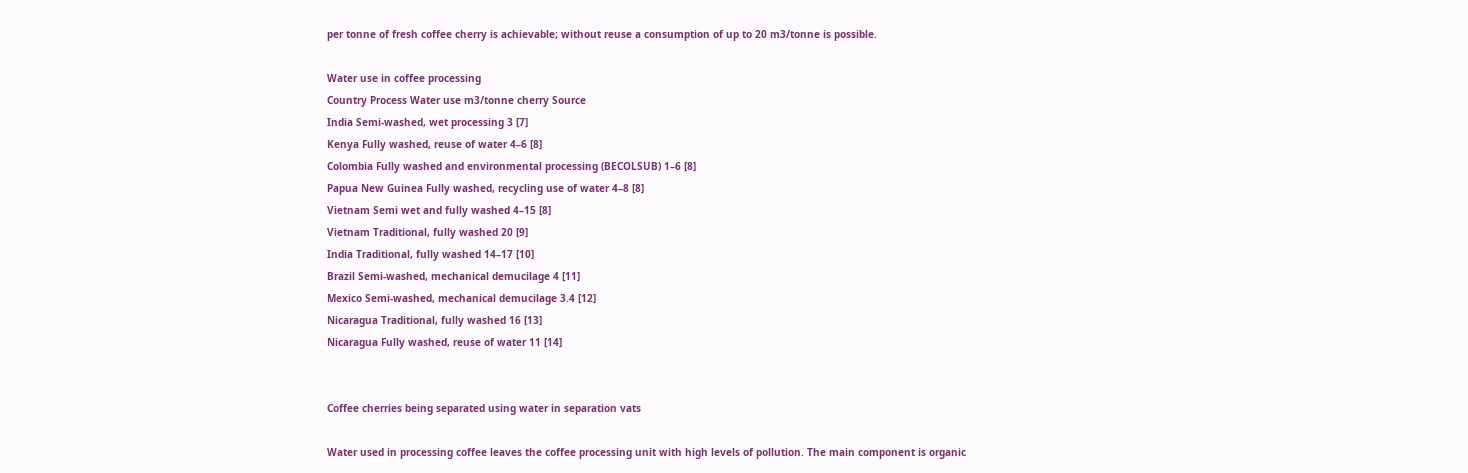per tonne of fresh coffee cherry is achievable; without reuse a consumption of up to 20 m3/tonne is possible.

Water use in coffee processing
Country Process Water use m3/tonne cherry Source
India Semi-washed, wet processing 3 [7]
Kenya Fully washed, reuse of water 4–6 [8]
Colombia Fully washed and environmental processing (BECOLSUB) 1–6 [8]
Papua New Guinea Fully washed, recycling use of water 4–8 [8]
Vietnam Semi wet and fully washed 4–15 [8]
Vietnam Traditional, fully washed 20 [9]
India Traditional, fully washed 14–17 [10]
Brazil Semi-washed, mechanical demucilage 4 [11]
Mexico Semi-washed, mechanical demucilage 3.4 [12]
Nicaragua Traditional, fully washed 16 [13]
Nicaragua Fully washed, reuse of water 11 [14]


Coffee cherries being separated using water in separation vats

Water used in processing coffee leaves the coffee processing unit with high levels of pollution. The main component is organic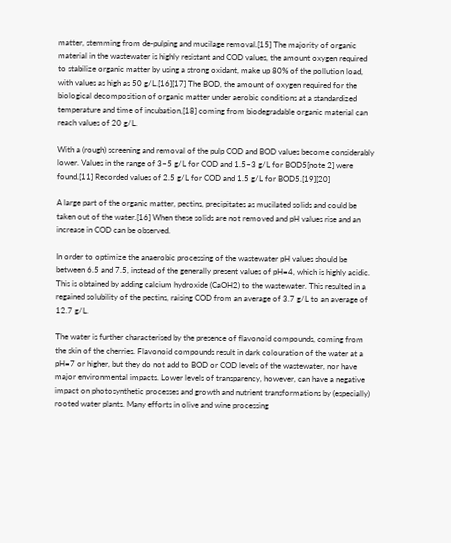matter, stemming from de-pulping and mucilage removal.[15] The majority of organic material in the wastewater is highly resistant and COD values, the amount oxygen required to stabilize organic matter by using a strong oxidant, make up 80% of the pollution load, with values as high as 50 g/L.[16][17] The BOD, the amount of oxygen required for the biological decomposition of organic matter under aerobic conditions at a standardized temperature and time of incubation,[18] coming from biodegradable organic material can reach values of 20 g/L.

With a (rough) screening and removal of the pulp COD and BOD values become considerably lower. Values in the range of 3–5 g/L for COD and 1.5–3 g/L for BOD5[note 2] were found.[11] Recorded values of 2.5 g/L for COD and 1.5 g/L for BOD5.[19][20]

A large part of the organic matter, pectins, precipitates as mucilated solids and could be taken out of the water.[16] When these solids are not removed and pH values rise and an increase in COD can be observed.

In order to optimize the anaerobic processing of the wastewater pH values should be between 6.5 and 7.5, instead of the generally present values of pH=4, which is highly acidic. This is obtained by adding calcium hydroxide (CaOH2) to the wastewater. This resulted in a regained solubility of the pectins, raising COD from an average of 3.7 g/L to an average of 12.7 g/L.

The water is further characterised by the presence of flavonoid compounds, coming from the skin of the cherries. Flavonoid compounds result in dark colouration of the water at a pH=7 or higher, but they do not add to BOD or COD levels of the wastewater, nor have major environmental impacts. Lower levels of transparency, however, can have a negative impact on photosynthetic processes and growth and nutrient transformations by (especially) rooted water plants. Many efforts in olive and wine processing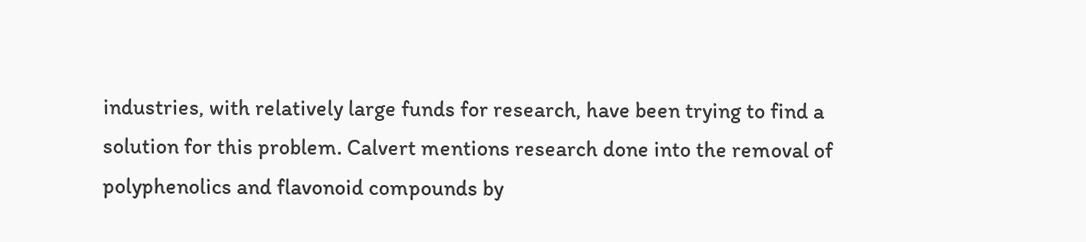industries, with relatively large funds for research, have been trying to find a solution for this problem. Calvert mentions research done into the removal of polyphenolics and flavonoid compounds by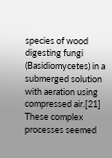species of wood digesting fungi (Basidiomycetes) in a submerged solution with aeration using compressed air.[21] These complex processes seemed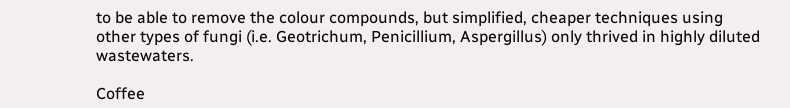to be able to remove the colour compounds, but simplified, cheaper techniques using other types of fungi (i.e. Geotrichum, Penicillium, Aspergillus) only thrived in highly diluted wastewaters.

Coffee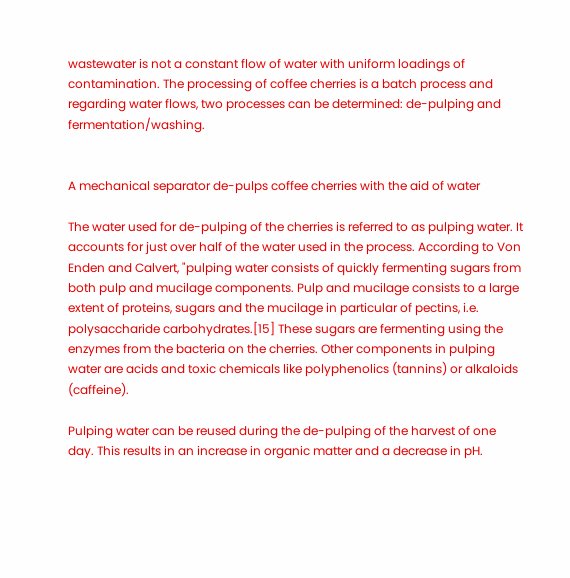wastewater is not a constant flow of water with uniform loadings of contamination. The processing of coffee cherries is a batch process and regarding water flows, two processes can be determined: de-pulping and fermentation/washing.


A mechanical separator de-pulps coffee cherries with the aid of water

The water used for de-pulping of the cherries is referred to as pulping water. It accounts for just over half of the water used in the process. According to Von Enden and Calvert, "pulping water consists of quickly fermenting sugars from both pulp and mucilage components. Pulp and mucilage consists to a large extent of proteins, sugars and the mucilage in particular of pectins, i.e. polysaccharide carbohydrates.[15] These sugars are fermenting using the enzymes from the bacteria on the cherries. Other components in pulping water are acids and toxic chemicals like polyphenolics (tannins) or alkaloids (caffeine).

Pulping water can be reused during the de-pulping of the harvest of one day. This results in an increase in organic matter and a decrease in pH.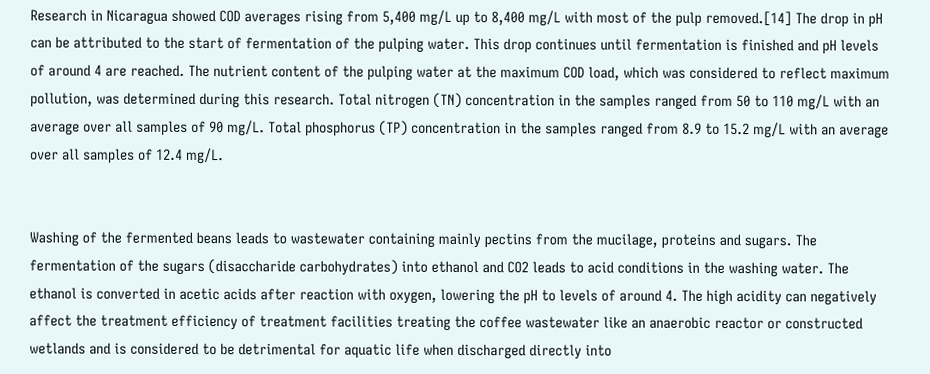Research in Nicaragua showed COD averages rising from 5,400 mg/L up to 8,400 mg/L with most of the pulp removed.[14] The drop in pH can be attributed to the start of fermentation of the pulping water. This drop continues until fermentation is finished and pH levels of around 4 are reached. The nutrient content of the pulping water at the maximum COD load, which was considered to reflect maximum pollution, was determined during this research. Total nitrogen (TN) concentration in the samples ranged from 50 to 110 mg/L with an average over all samples of 90 mg/L. Total phosphorus (TP) concentration in the samples ranged from 8.9 to 15.2 mg/L with an average over all samples of 12.4 mg/L.


Washing of the fermented beans leads to wastewater containing mainly pectins from the mucilage, proteins and sugars. The fermentation of the sugars (disaccharide carbohydrates) into ethanol and CO2 leads to acid conditions in the washing water. The ethanol is converted in acetic acids after reaction with oxygen, lowering the pH to levels of around 4. The high acidity can negatively affect the treatment efficiency of treatment facilities treating the coffee wastewater like an anaerobic reactor or constructed wetlands and is considered to be detrimental for aquatic life when discharged directly into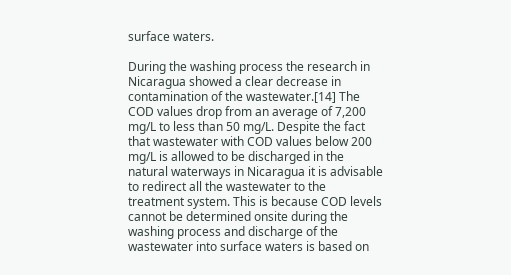surface waters.

During the washing process the research in Nicaragua showed a clear decrease in contamination of the wastewater.[14] The COD values drop from an average of 7,200 mg/L to less than 50 mg/L. Despite the fact that wastewater with COD values below 200 mg/L is allowed to be discharged in the natural waterways in Nicaragua it is advisable to redirect all the wastewater to the treatment system. This is because COD levels cannot be determined onsite during the washing process and discharge of the wastewater into surface waters is based on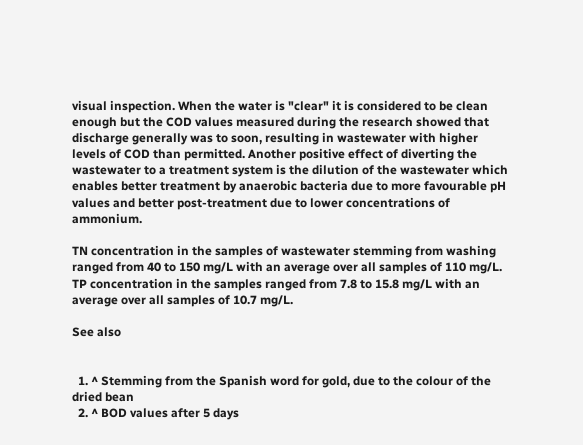visual inspection. When the water is "clear" it is considered to be clean enough but the COD values measured during the research showed that discharge generally was to soon, resulting in wastewater with higher levels of COD than permitted. Another positive effect of diverting the wastewater to a treatment system is the dilution of the wastewater which enables better treatment by anaerobic bacteria due to more favourable pH values and better post-treatment due to lower concentrations of ammonium.

TN concentration in the samples of wastewater stemming from washing ranged from 40 to 150 mg/L with an average over all samples of 110 mg/L. TP concentration in the samples ranged from 7.8 to 15.8 mg/L with an average over all samples of 10.7 mg/L.

See also


  1. ^ Stemming from the Spanish word for gold, due to the colour of the dried bean
  2. ^ BOD values after 5 days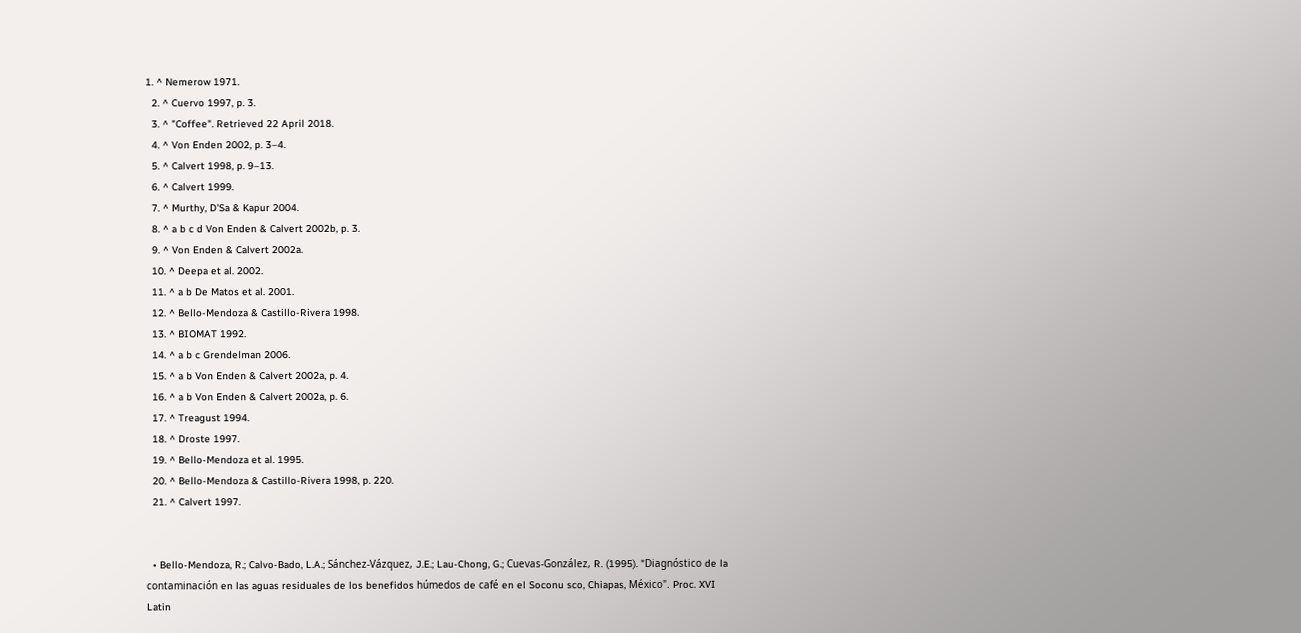1. ^ Nemerow 1971.
  2. ^ Cuervo 1997, p. 3.
  3. ^ "Coffee". Retrieved 22 April 2018.
  4. ^ Von Enden 2002, p. 3–4.
  5. ^ Calvert 1998, p. 9–13.
  6. ^ Calvert 1999.
  7. ^ Murthy, D'Sa & Kapur 2004.
  8. ^ a b c d Von Enden & Calvert 2002b, p. 3.
  9. ^ Von Enden & Calvert 2002a.
  10. ^ Deepa et al. 2002.
  11. ^ a b De Matos et al. 2001.
  12. ^ Bello-Mendoza & Castillo-Rivera 1998.
  13. ^ BIOMAT 1992.
  14. ^ a b c Grendelman 2006.
  15. ^ a b Von Enden & Calvert 2002a, p. 4.
  16. ^ a b Von Enden & Calvert 2002a, p. 6.
  17. ^ Treagust 1994.
  18. ^ Droste 1997.
  19. ^ Bello-Mendoza et al. 1995.
  20. ^ Bello-Mendoza & Castillo-Rivera 1998, p. 220.
  21. ^ Calvert 1997.


  • Bello-Mendoza, R.; Calvo-Bado, L.A.; Sánchez-Vázquez, J.E.; Lau-Chong, G.; Cuevas-González, R. (1995). "Diagnóstico de la contaminación en las aguas residuales de los benefidos húmedos de café en el Soconu sco, Chiapas, México". Proc. XVI Latin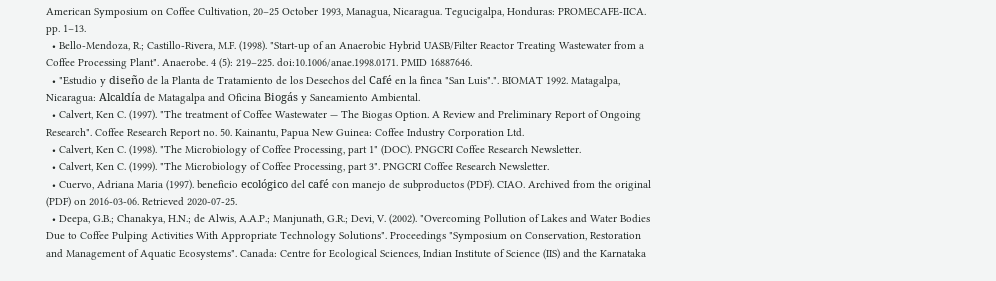American Symposium on Coffee Cultivation, 20–25 October 1993, Managua, Nicaragua. Tegucigalpa, Honduras: PROMECAFE-IICA. pp. 1–13.
  • Bello-Mendoza, R.; Castillo-Rivera, M.F. (1998). "Start-up of an Anaerobic Hybrid UASB/Filter Reactor Treating Wastewater from a Coffee Processing Plant". Anaerobe. 4 (5): 219–225. doi:10.1006/anae.1998.0171. PMID 16887646.
  • "Estudio y diseño de la Planta de Tratamiento de los Desechos del Café en la finca "San Luis".". BIOMAT 1992. Matagalpa, Nicaragua: Alcaldía de Matagalpa and Oficina Biogás y Saneamiento Ambiental.
  • Calvert, Ken C. (1997). "The treatment of Coffee Wastewater — The Biogas Option. A Review and Preliminary Report of Ongoing Research". Coffee Research Report no. 50. Kainantu, Papua New Guinea: Coffee Industry Corporation Ltd.
  • Calvert, Ken C. (1998). "The Microbiology of Coffee Processing, part 1" (DOC). PNGCRI Coffee Research Newsletter.
  • Calvert, Ken C. (1999). "The Microbiology of Coffee Processing, part 3". PNGCRI Coffee Research Newsletter.
  • Cuervo, Adriana Maria (1997). beneficio ecológico del café con manejo de subproductos (PDF). CIAO. Archived from the original (PDF) on 2016-03-06. Retrieved 2020-07-25.
  • Deepa, G.B.; Chanakya, H.N.; de Alwis, A.A.P.; Manjunath, G.R.; Devi, V. (2002). "Overcoming Pollution of Lakes and Water Bodies Due to Coffee Pulping Activities With Appropriate Technology Solutions". Proceedings "Symposium on Conservation, Restoration and Management of Aquatic Ecosystems". Canada: Centre for Ecological Sciences, Indian Institute of Science (IIS) and the Karnataka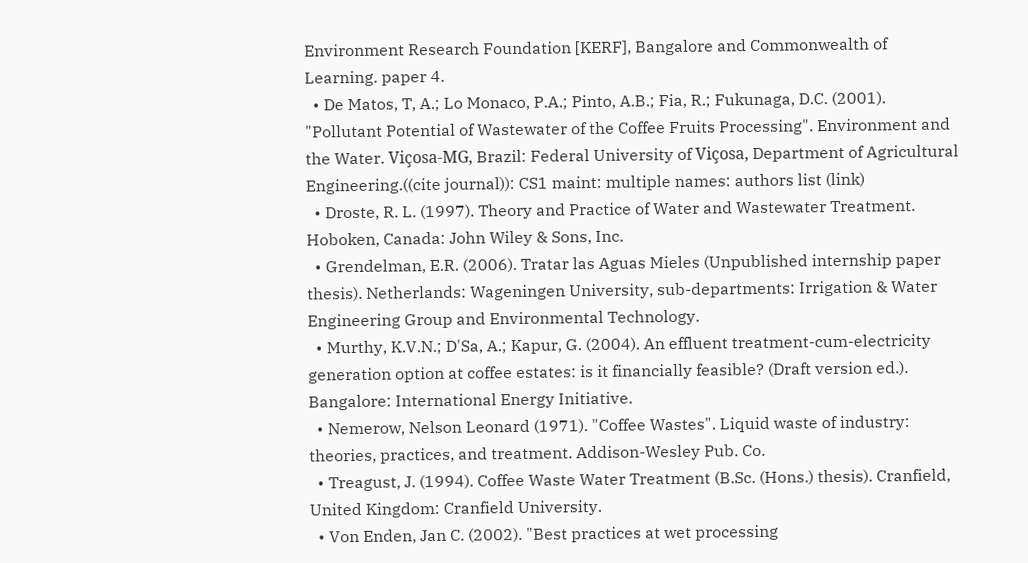Environment Research Foundation [KERF], Bangalore and Commonwealth of Learning. paper 4.
  • De Matos, T, A.; Lo Monaco, P.A.; Pinto, A.B.; Fia, R.; Fukunaga, D.C. (2001). "Pollutant Potential of Wastewater of the Coffee Fruits Processing". Environment and the Water. Viçosa-MG, Brazil: Federal University of Viçosa, Department of Agricultural Engineering.((cite journal)): CS1 maint: multiple names: authors list (link)
  • Droste, R. L. (1997). Theory and Practice of Water and Wastewater Treatment. Hoboken, Canada: John Wiley & Sons, Inc.
  • Grendelman, E.R. (2006). Tratar las Aguas Mieles (Unpublished internship paper thesis). Netherlands: Wageningen University, sub-departments: Irrigation & Water Engineering Group and Environmental Technology.
  • Murthy, K.V.N.; D'Sa, A.; Kapur, G. (2004). An effluent treatment-cum-electricity generation option at coffee estates: is it financially feasible? (Draft version ed.). Bangalore: International Energy Initiative.
  • Nemerow, Nelson Leonard (1971). "Coffee Wastes". Liquid waste of industry: theories, practices, and treatment. Addison-Wesley Pub. Co.
  • Treagust, J. (1994). Coffee Waste Water Treatment (B.Sc. (Hons.) thesis). Cranfield, United Kingdom: Cranfield University.
  • Von Enden, Jan C. (2002). "Best practices at wet processing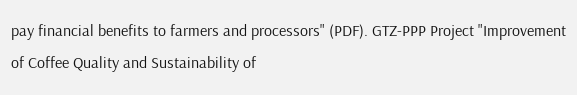pay financial benefits to farmers and processors" (PDF). GTZ-PPP Project "Improvement of Coffee Quality and Sustainability of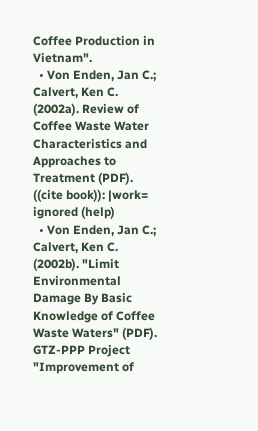Coffee Production in Vietnam".
  • Von Enden, Jan C.; Calvert, Ken C. (2002a). Review of Coffee Waste Water Characteristics and Approaches to Treatment (PDF). ((cite book)): |work= ignored (help)
  • Von Enden, Jan C.; Calvert, Ken C. (2002b). "Limit Environmental Damage By Basic Knowledge of Coffee Waste Waters" (PDF). GTZ-PPP Project "Improvement of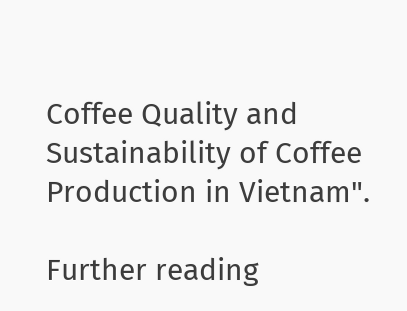Coffee Quality and Sustainability of Coffee Production in Vietnam".

Further reading